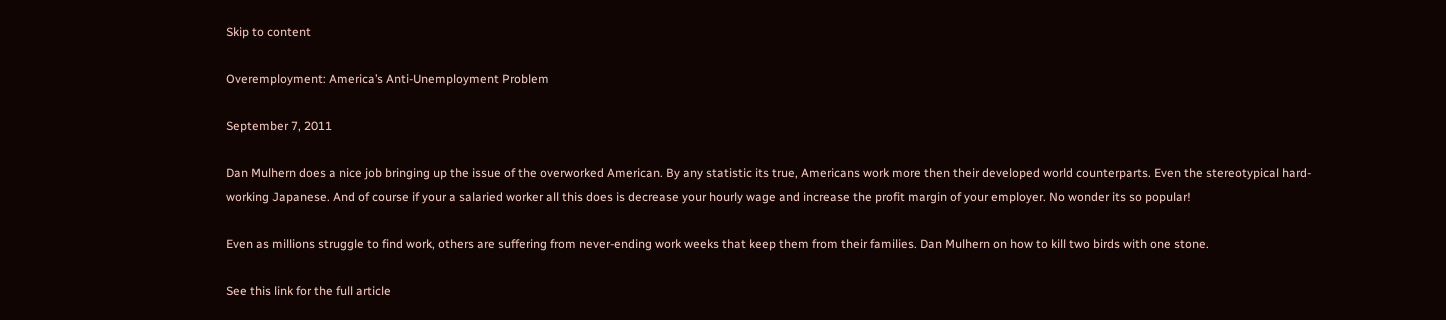Skip to content

Overemployment: America’s Anti-Unemployment Problem

September 7, 2011

Dan Mulhern does a nice job bringing up the issue of the overworked American. By any statistic its true, Americans work more then their developed world counterparts. Even the stereotypical hard-working Japanese. And of course if your a salaried worker all this does is decrease your hourly wage and increase the profit margin of your employer. No wonder its so popular!

Even as millions struggle to find work, others are suffering from never-ending work weeks that keep them from their families. Dan Mulhern on how to kill two birds with one stone.

See this link for the full article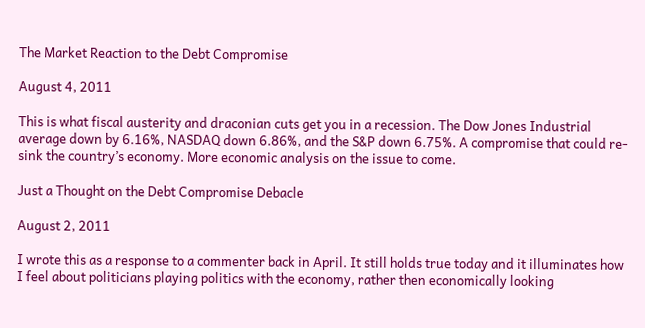The Market Reaction to the Debt Compromise

August 4, 2011

This is what fiscal austerity and draconian cuts get you in a recession. The Dow Jones Industrial average down by 6.16%, NASDAQ down 6.86%, and the S&P down 6.75%. A compromise that could re-sink the country’s economy. More economic analysis on the issue to come.

Just a Thought on the Debt Compromise Debacle

August 2, 2011

I wrote this as a response to a commenter back in April. It still holds true today and it illuminates how I feel about politicians playing politics with the economy, rather then economically looking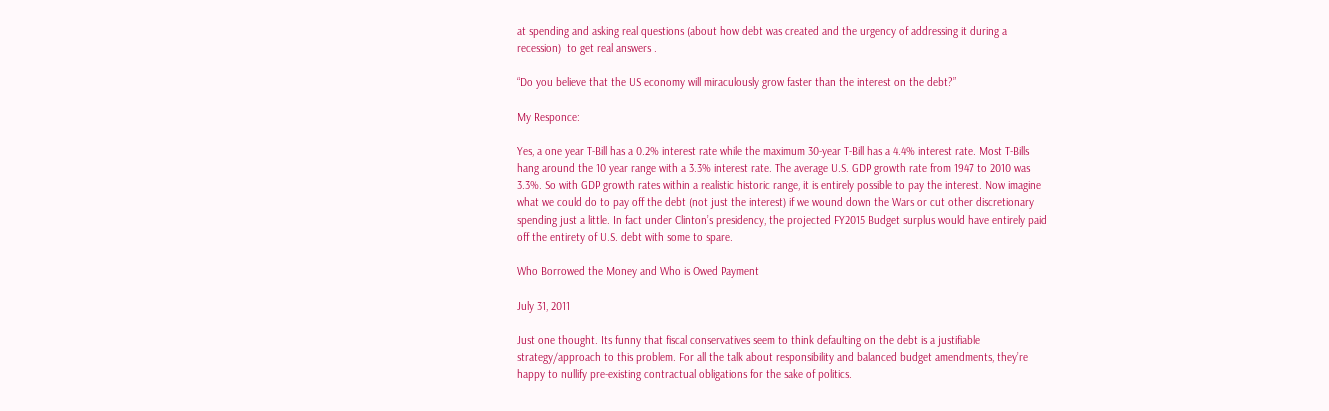at spending and asking real questions (about how debt was created and the urgency of addressing it during a recession)  to get real answers .

“Do you believe that the US economy will miraculously grow faster than the interest on the debt?”

My Responce:

Yes, a one year T-Bill has a 0.2% interest rate while the maximum 30-year T-Bill has a 4.4% interest rate. Most T-Bills hang around the 10 year range with a 3.3% interest rate. The average U.S. GDP growth rate from 1947 to 2010 was 3.3%. So with GDP growth rates within a realistic historic range, it is entirely possible to pay the interest. Now imagine what we could do to pay off the debt (not just the interest) if we wound down the Wars or cut other discretionary spending just a little. In fact under Clinton’s presidency, the projected FY2015 Budget surplus would have entirely paid off the entirety of U.S. debt with some to spare.

Who Borrowed the Money and Who is Owed Payment

July 31, 2011

Just one thought. Its funny that fiscal conservatives seem to think defaulting on the debt is a justifiable strategy/approach to this problem. For all the talk about responsibility and balanced budget amendments, they’re happy to nullify pre-existing contractual obligations for the sake of politics.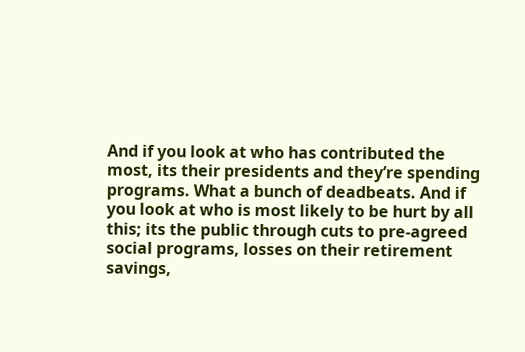And if you look at who has contributed the most, its their presidents and they’re spending programs. What a bunch of deadbeats. And if you look at who is most likely to be hurt by all this; its the public through cuts to pre-agreed social programs, losses on their retirement savings,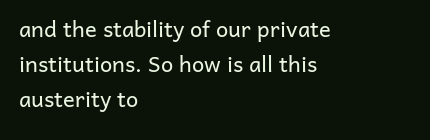and the stability of our private institutions. So how is all this austerity to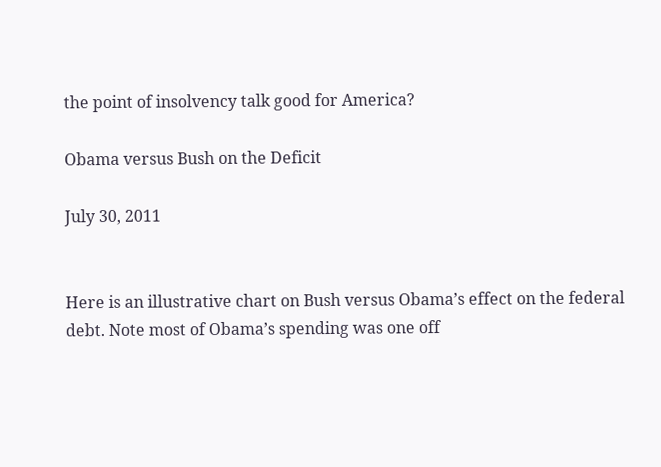the point of insolvency talk good for America?

Obama versus Bush on the Deficit

July 30, 2011


Here is an illustrative chart on Bush versus Obama’s effect on the federal debt. Note most of Obama’s spending was one off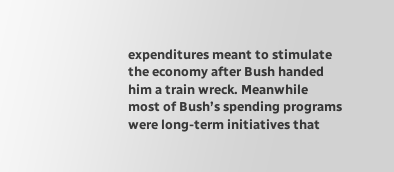expenditures meant to stimulate the economy after Bush handed him a train wreck. Meanwhile most of Bush’s spending programs were long-term initiatives that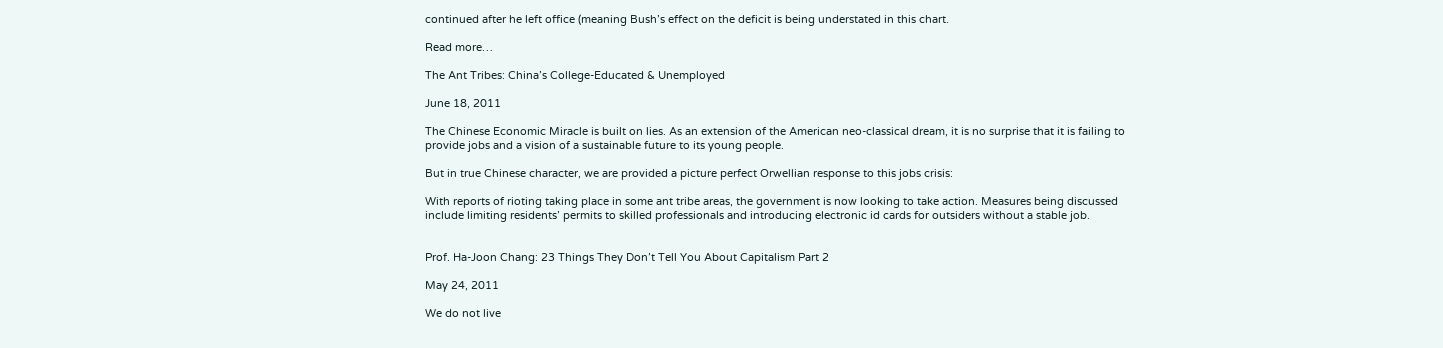continued after he left office (meaning Bush’s effect on the deficit is being understated in this chart.

Read more…

The Ant Tribes: China’s College-Educated & Unemployed

June 18, 2011

The Chinese Economic Miracle is built on lies. As an extension of the American neo-classical dream, it is no surprise that it is failing to provide jobs and a vision of a sustainable future to its young people.

But in true Chinese character, we are provided a picture perfect Orwellian response to this jobs crisis:

With reports of rioting taking place in some ant tribe areas, the government is now looking to take action. Measures being discussed include limiting residents’ permits to skilled professionals and introducing electronic id cards for outsiders without a stable job.


Prof. Ha-Joon Chang: 23 Things They Don’t Tell You About Capitalism Part 2

May 24, 2011

We do not live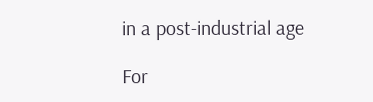in a post-industrial age

For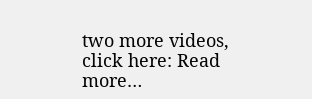two more videos, click here: Read more…